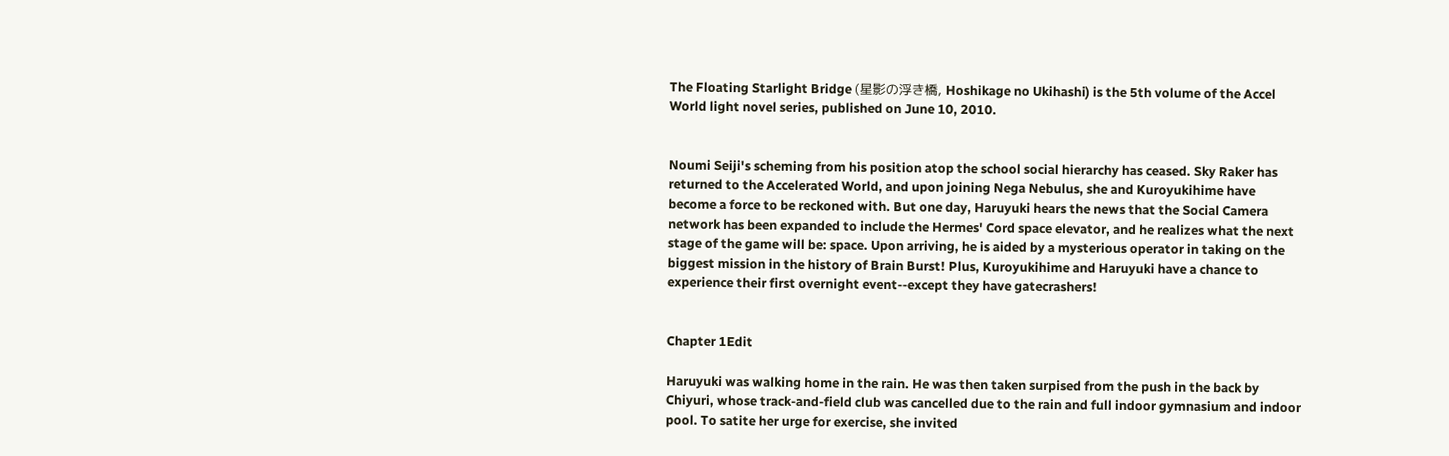The Floating Starlight Bridge (星影の浮き橋, Hoshikage no Ukihashi) is the 5th volume of the Accel World light novel series, published on June 10, 2010.


Noumi Seiji's scheming from his position atop the school social hierarchy has ceased. Sky Raker has returned to the Accelerated World, and upon joining Nega Nebulus, she and Kuroyukihime have become a force to be reckoned with. But one day, Haruyuki hears the news that the Social Camera network has been expanded to include the Hermes' Cord space elevator, and he realizes what the next stage of the game will be: space. Upon arriving, he is aided by a mysterious operator in taking on the biggest mission in the history of Brain Burst! Plus, Kuroyukihime and Haruyuki have a chance to experience their first overnight event--except they have gatecrashers!


Chapter 1Edit

Haruyuki was walking home in the rain. He was then taken surpised from the push in the back by Chiyuri, whose track-and-field club was cancelled due to the rain and full indoor gymnasium and indoor pool. To satite her urge for exercise, she invited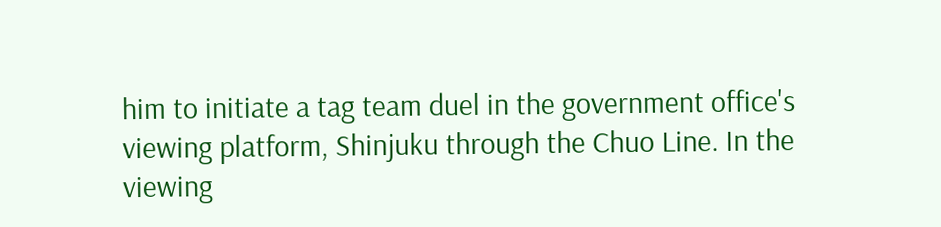him to initiate a tag team duel in the government office's viewing platform, Shinjuku through the Chuo Line. In the viewing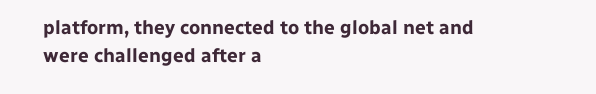platform, they connected to the global net and were challenged after a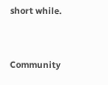short while.


Community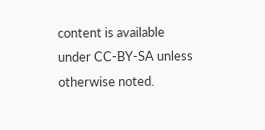content is available under CC-BY-SA unless otherwise noted.